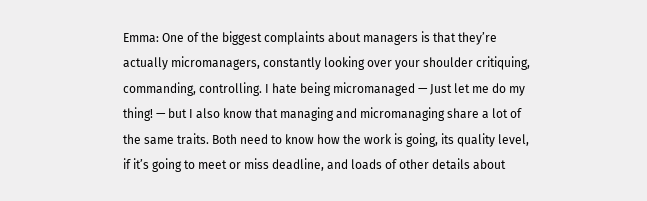Emma: One of the biggest complaints about managers is that they’re actually micromanagers, constantly looking over your shoulder critiquing, commanding, controlling. I hate being micromanaged — Just let me do my thing! — but I also know that managing and micromanaging share a lot of the same traits. Both need to know how the work is going, its quality level, if it’s going to meet or miss deadline, and loads of other details about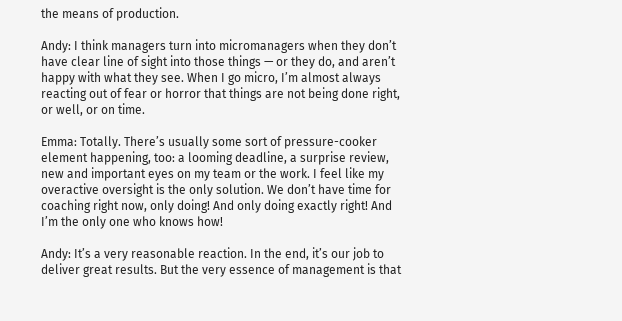the means of production.

Andy: I think managers turn into micromanagers when they don’t have clear line of sight into those things — or they do, and aren’t happy with what they see. When I go micro, I’m almost always reacting out of fear or horror that things are not being done right, or well, or on time.

Emma: Totally. There’s usually some sort of pressure-cooker element happening, too: a looming deadline, a surprise review, new and important eyes on my team or the work. I feel like my overactive oversight is the only solution. We don’t have time for coaching right now, only doing! And only doing exactly right! And I’m the only one who knows how!

Andy: It’s a very reasonable reaction. In the end, it’s our job to deliver great results. But the very essence of management is that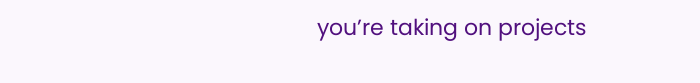you’re taking on projects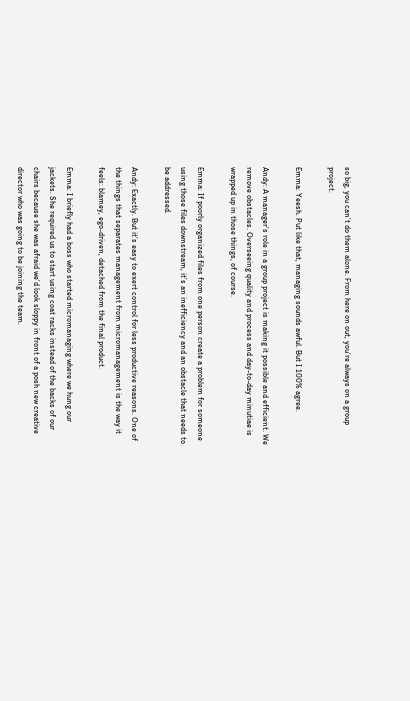so big, you can’t do them alone. From here on out, you’re always on a group project.

Emma: Yeesh. Put like that, managing sounds awful. But I 100% agree.

Andy: A manager’s role in a group project is making it possible and efficient. We remove obstacles. Overseeing quality and process and day-to-day minutiae is wrapped up in those things, of course.

Emma: If poorly organized files from one person create a problem for someone using those files downstream, it’s an inefficiency and an obstacle that needs to be addressed.

Andy: Exactly. But it’s easy to exert control for less productive reasons. One of the things that separates management from micromanagement is the way it feels: blamey, ego-driven, detached from the final product.

Emma: I briefly had a boss who started micromanaging where we hung our jackets. She required us to start using coat racks instead of the backs of our chairs because she was afraid we’d look sloppy in front of a posh new creative director who was going to be joining the team.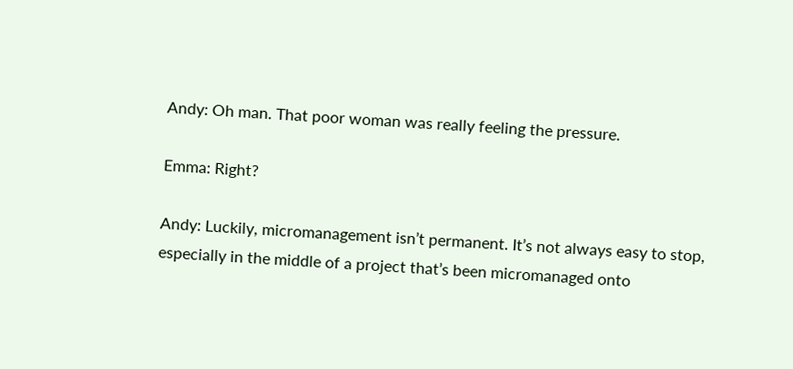Andy: Oh man. That poor woman was really feeling the pressure.

Emma: Right?

Andy: Luckily, micromanagement isn’t permanent. It’s not always easy to stop, especially in the middle of a project that’s been micromanaged onto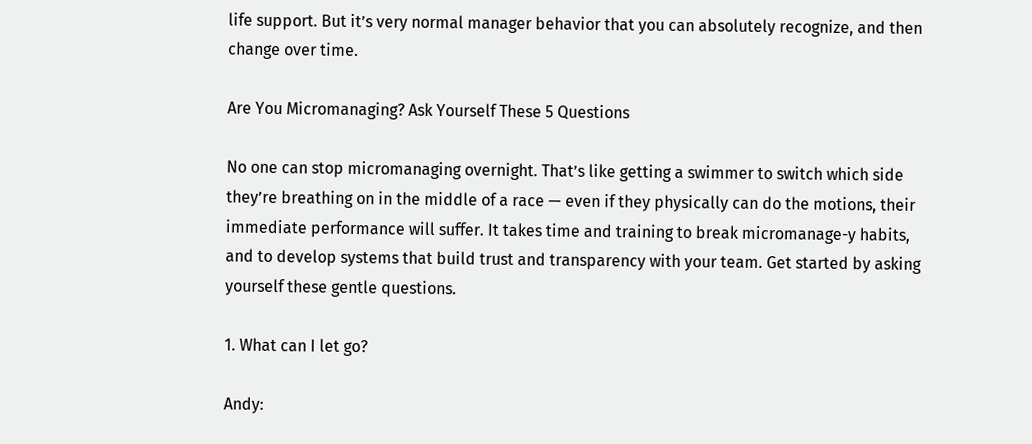life support. But it’s very normal manager behavior that you can absolutely recognize, and then change over time.

Are You Micromanaging? Ask Yourself These 5 Questions

No one can stop micromanaging overnight. That’s like getting a swimmer to switch which side they’re breathing on in the middle of a race — even if they physically can do the motions, their immediate performance will suffer. It takes time and training to break micromanage-y habits, and to develop systems that build trust and transparency with your team. Get started by asking yourself these gentle questions.

1. What can I let go?

Andy: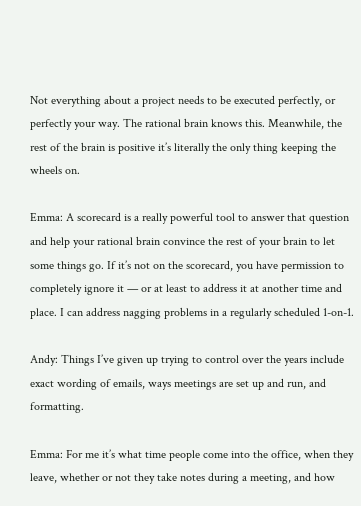Not everything about a project needs to be executed perfectly, or perfectly your way. The rational brain knows this. Meanwhile, the rest of the brain is positive it’s literally the only thing keeping the wheels on.

Emma: A scorecard is a really powerful tool to answer that question and help your rational brain convince the rest of your brain to let some things go. If it’s not on the scorecard, you have permission to completely ignore it — or at least to address it at another time and place. I can address nagging problems in a regularly scheduled 1-on-1.

Andy: Things I’ve given up trying to control over the years include exact wording of emails, ways meetings are set up and run, and formatting.

Emma: For me it’s what time people come into the office, when they leave, whether or not they take notes during a meeting, and how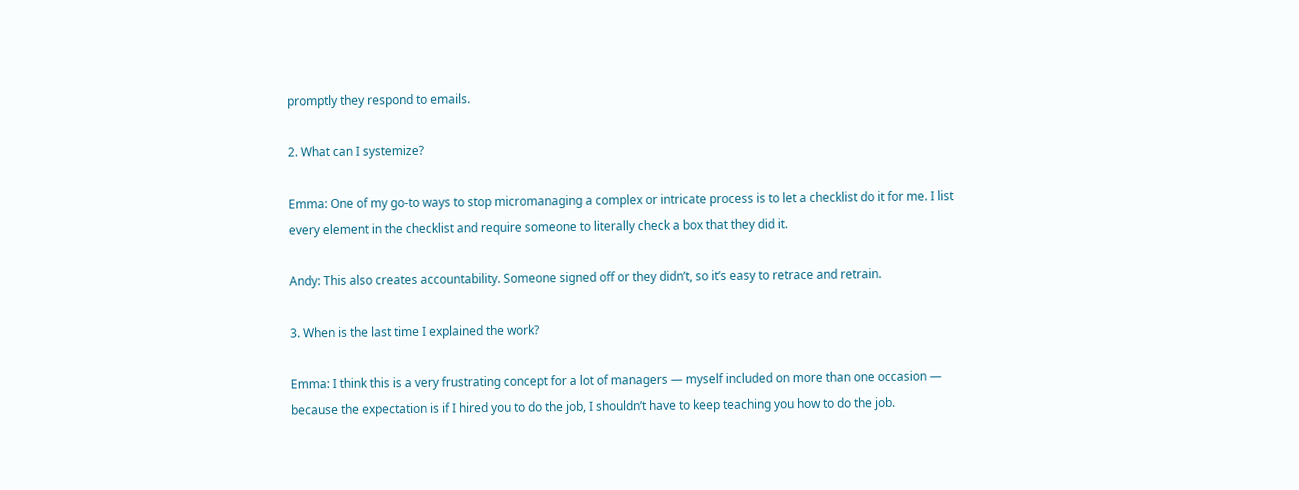promptly they respond to emails.

2. What can I systemize?

Emma: One of my go-to ways to stop micromanaging a complex or intricate process is to let a checklist do it for me. I list every element in the checklist and require someone to literally check a box that they did it.

Andy: This also creates accountability. Someone signed off or they didn’t, so it’s easy to retrace and retrain.

3. When is the last time I explained the work?

Emma: I think this is a very frustrating concept for a lot of managers — myself included on more than one occasion — because the expectation is if I hired you to do the job, I shouldn’t have to keep teaching you how to do the job.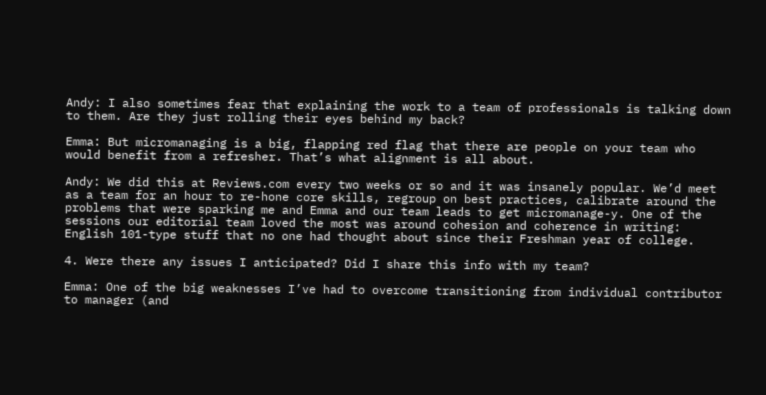Andy: I also sometimes fear that explaining the work to a team of professionals is talking down to them. Are they just rolling their eyes behind my back?

Emma: But micromanaging is a big, flapping red flag that there are people on your team who would benefit from a refresher. That’s what alignment is all about.

Andy: We did this at Reviews.com every two weeks or so and it was insanely popular. We’d meet as a team for an hour to re-hone core skills, regroup on best practices, calibrate around the problems that were sparking me and Emma and our team leads to get micromanage-y. One of the sessions our editorial team loved the most was around cohesion and coherence in writing: English 101-type stuff that no one had thought about since their Freshman year of college.

4. Were there any issues I anticipated? Did I share this info with my team?

Emma: One of the big weaknesses I’ve had to overcome transitioning from individual contributor to manager (and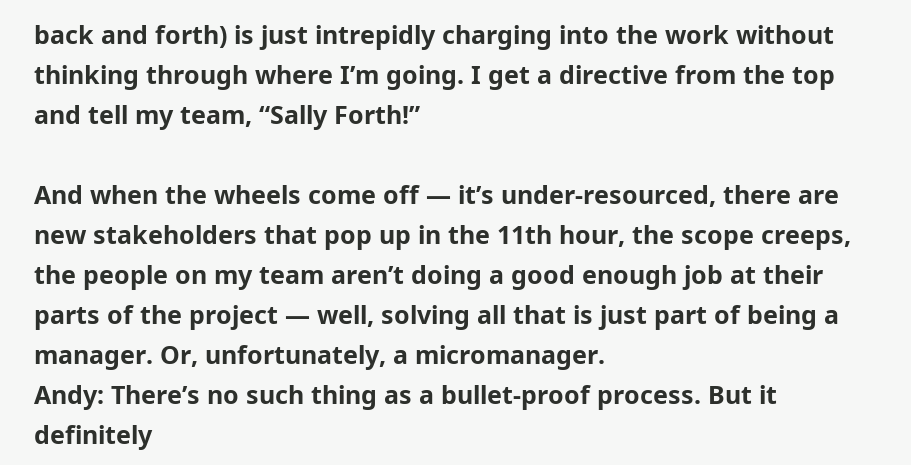back and forth) is just intrepidly charging into the work without thinking through where I’m going. I get a directive from the top and tell my team, “Sally Forth!”

And when the wheels come off — it’s under-resourced, there are new stakeholders that pop up in the 11th hour, the scope creeps, the people on my team aren’t doing a good enough job at their parts of the project — well, solving all that is just part of being a manager. Or, unfortunately, a micromanager.
Andy: There’s no such thing as a bullet-proof process. But it definitely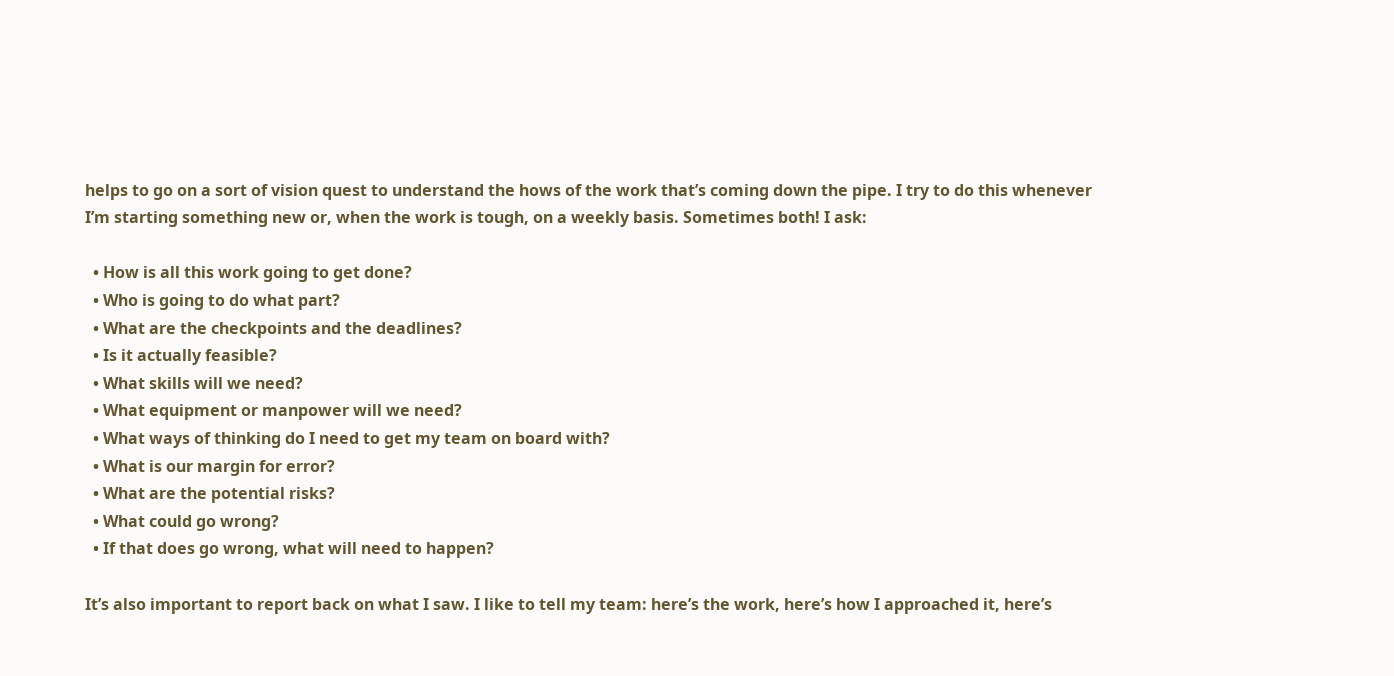helps to go on a sort of vision quest to understand the hows of the work that’s coming down the pipe. I try to do this whenever I’m starting something new or, when the work is tough, on a weekly basis. Sometimes both! I ask:

  • How is all this work going to get done?
  • Who is going to do what part?
  • What are the checkpoints and the deadlines?
  • Is it actually feasible?
  • What skills will we need?
  • What equipment or manpower will we need?
  • What ways of thinking do I need to get my team on board with?
  • What is our margin for error?
  • What are the potential risks?
  • What could go wrong?
  • If that does go wrong, what will need to happen?

It’s also important to report back on what I saw. I like to tell my team: here’s the work, here’s how I approached it, here’s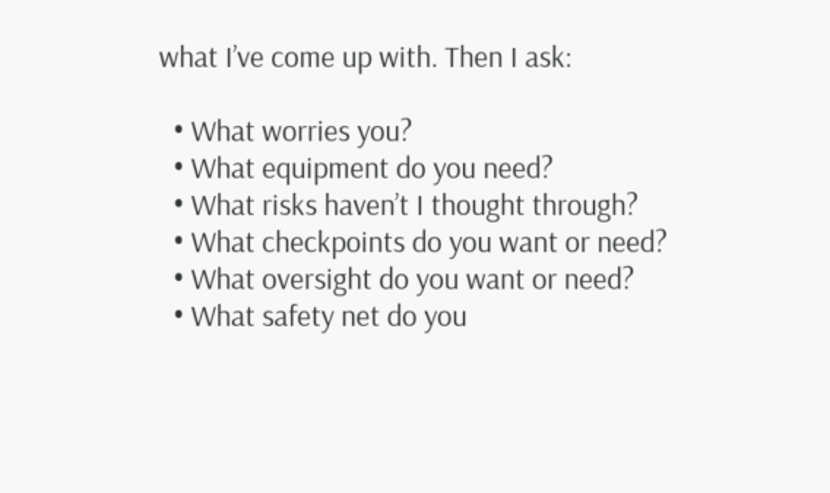what I’ve come up with. Then I ask:

  • What worries you?
  • What equipment do you need?
  • What risks haven’t I thought through?
  • What checkpoints do you want or need?
  • What oversight do you want or need?
  • What safety net do you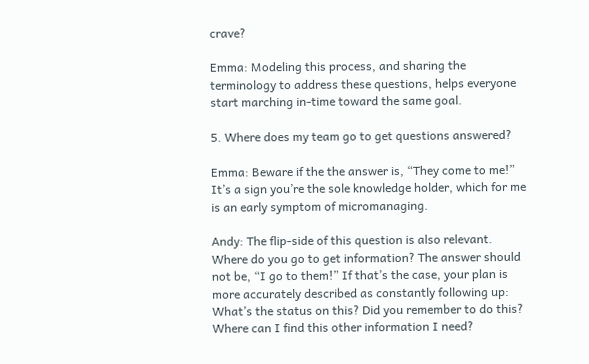crave?

Emma: Modeling this process, and sharing the terminology to address these questions, helps everyone start marching in-time toward the same goal.

5. Where does my team go to get questions answered?

Emma: Beware if the the answer is, “They come to me!” It’s a sign you’re the sole knowledge holder, which for me is an early symptom of micromanaging.

Andy: The flip-side of this question is also relevant. Where do you go to get information? The answer should not be, “I go to them!” If that’s the case, your plan is more accurately described as constantly following up: What’s the status on this? Did you remember to do this? Where can I find this other information I need?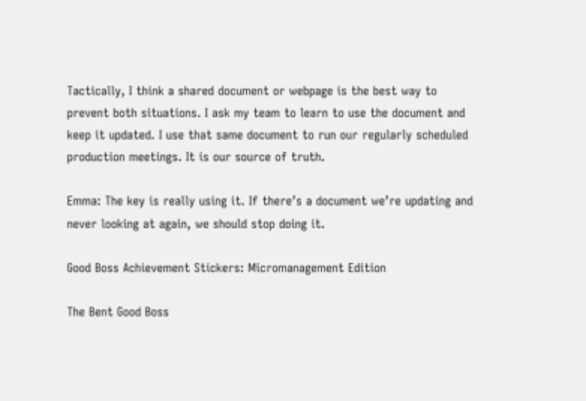Tactically, I think a shared document or webpage is the best way to prevent both situations. I ask my team to learn to use the document and keep it updated. I use that same document to run our regularly scheduled production meetings. It is our source of truth.

Emma: The key is really using it. If there’s a document we’re updating and never looking at again, we should stop doing it.

Good Boss Achievement Stickers: Micromanagement Edition

The Bent Good Boss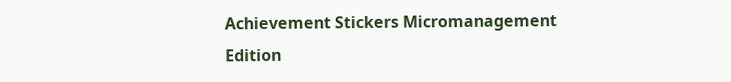Achievement Stickers Micromanagement Edition